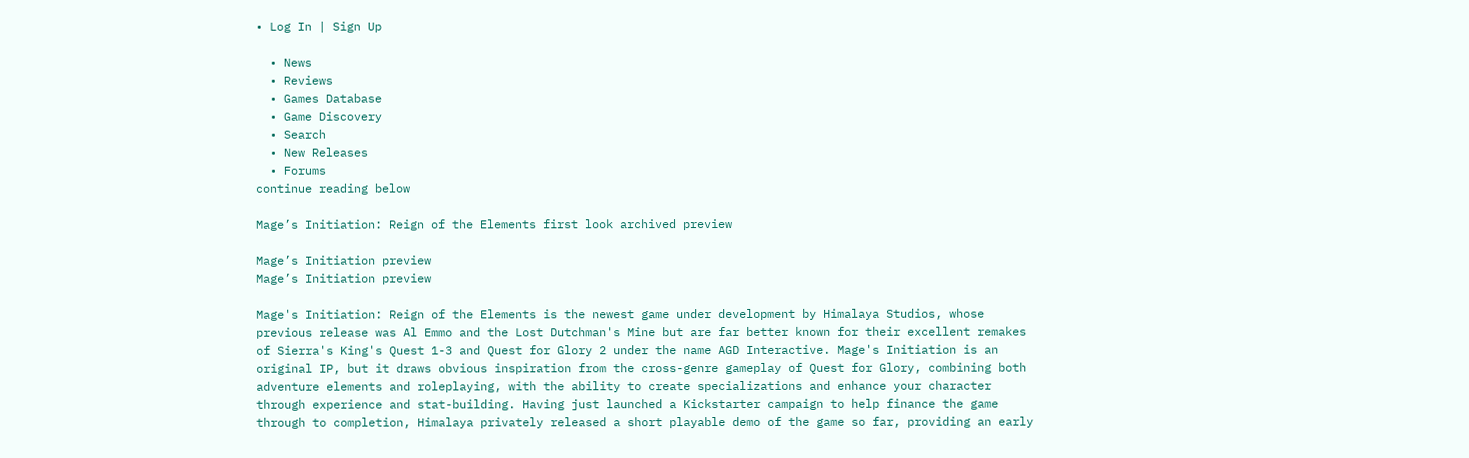• Log In | Sign Up

  • News
  • Reviews
  • Games Database
  • Game Discovery
  • Search
  • New Releases
  • Forums
continue reading below

Mage’s Initiation: Reign of the Elements first look archived preview

Mage’s Initiation preview
Mage’s Initiation preview

Mage's Initiation: Reign of the Elements is the newest game under development by Himalaya Studios, whose previous release was Al Emmo and the Lost Dutchman's Mine but are far better known for their excellent remakes of Sierra's King's Quest 1-3 and Quest for Glory 2 under the name AGD Interactive. Mage's Initiation is an original IP, but it draws obvious inspiration from the cross-genre gameplay of Quest for Glory, combining both adventure elements and roleplaying, with the ability to create specializations and enhance your character through experience and stat-building. Having just launched a Kickstarter campaign to help finance the game through to completion, Himalaya privately released a short playable demo of the game so far, providing an early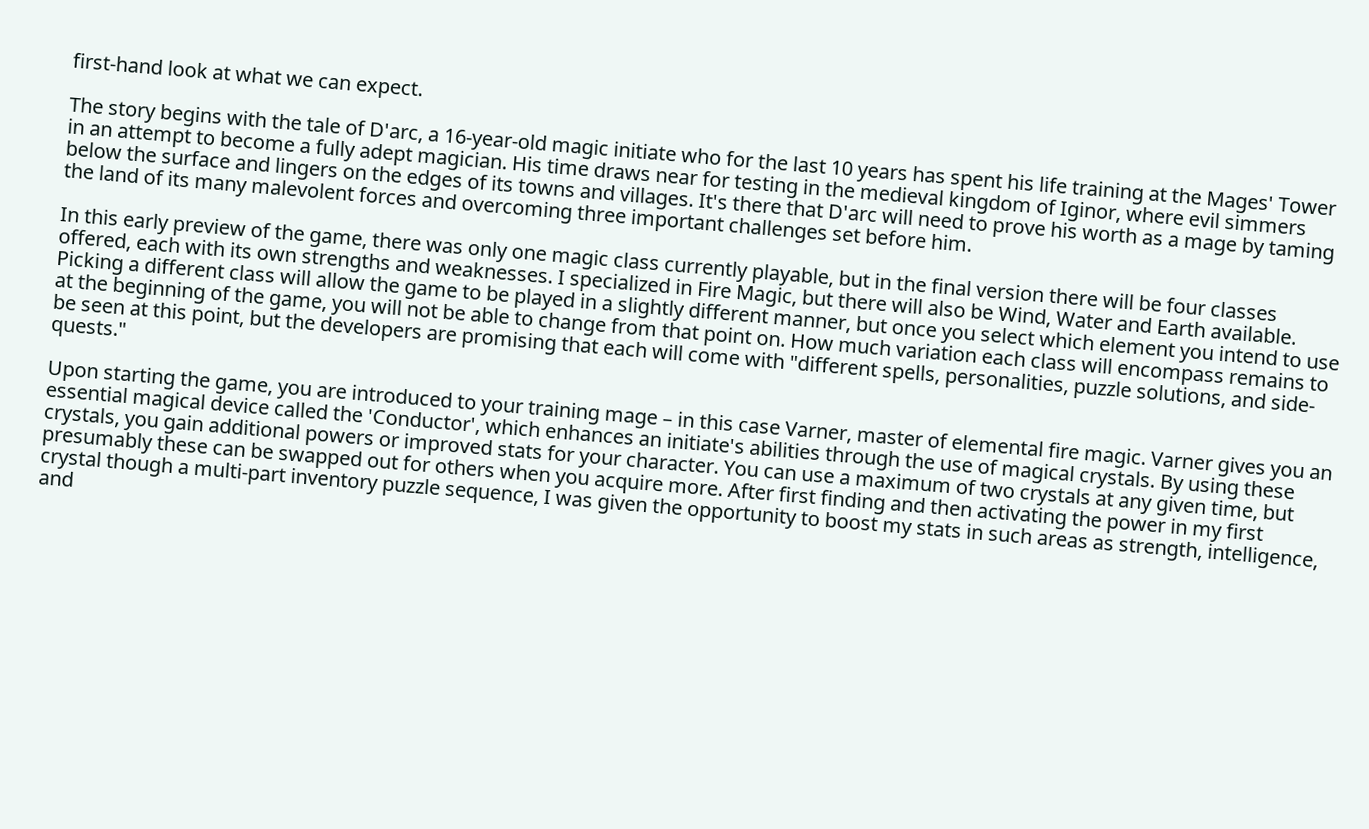first-hand look at what we can expect.

The story begins with the tale of D'arc, a 16-year-old magic initiate who for the last 10 years has spent his life training at the Mages' Tower in an attempt to become a fully adept magician. His time draws near for testing in the medieval kingdom of Iginor, where evil simmers below the surface and lingers on the edges of its towns and villages. It's there that D'arc will need to prove his worth as a mage by taming the land of its many malevolent forces and overcoming three important challenges set before him.

In this early preview of the game, there was only one magic class currently playable, but in the final version there will be four classes offered, each with its own strengths and weaknesses. I specialized in Fire Magic, but there will also be Wind, Water and Earth available. Picking a different class will allow the game to be played in a slightly different manner, but once you select which element you intend to use at the beginning of the game, you will not be able to change from that point on. How much variation each class will encompass remains to be seen at this point, but the developers are promising that each will come with "different spells, personalities, puzzle solutions, and side-quests."

Upon starting the game, you are introduced to your training mage – in this case Varner, master of elemental fire magic. Varner gives you an essential magical device called the 'Conductor', which enhances an initiate's abilities through the use of magical crystals. By using these crystals, you gain additional powers or improved stats for your character. You can use a maximum of two crystals at any given time, but presumably these can be swapped out for others when you acquire more. After first finding and then activating the power in my first crystal though a multi-part inventory puzzle sequence, I was given the opportunity to boost my stats in such areas as strength, intelligence, and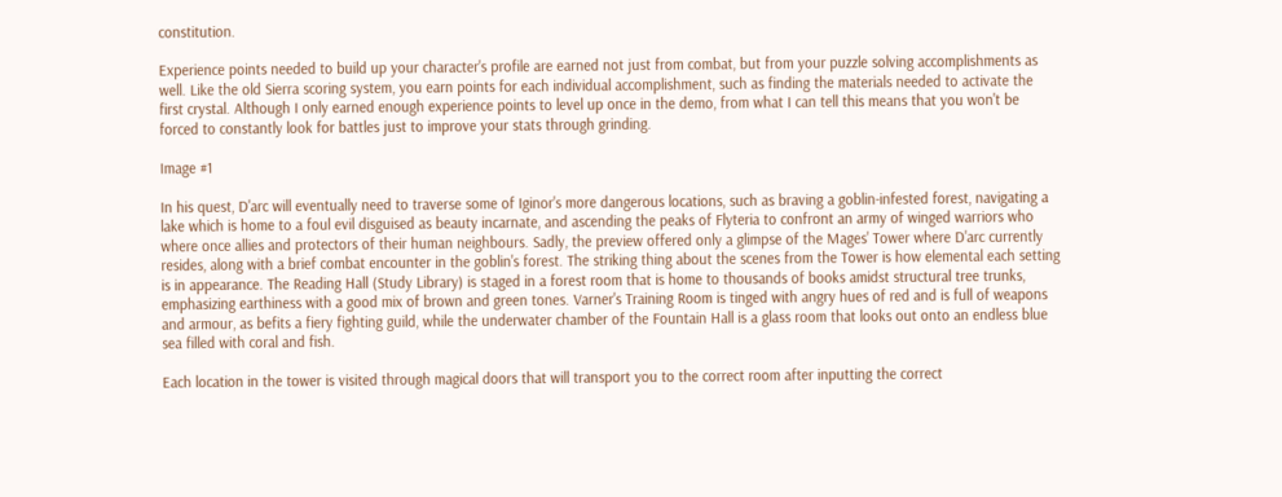constitution.

Experience points needed to build up your character's profile are earned not just from combat, but from your puzzle solving accomplishments as well. Like the old Sierra scoring system, you earn points for each individual accomplishment, such as finding the materials needed to activate the first crystal. Although I only earned enough experience points to level up once in the demo, from what I can tell this means that you won't be forced to constantly look for battles just to improve your stats through grinding.

Image #1

In his quest, D'arc will eventually need to traverse some of Iginor's more dangerous locations, such as braving a goblin-infested forest, navigating a lake which is home to a foul evil disguised as beauty incarnate, and ascending the peaks of Flyteria to confront an army of winged warriors who where once allies and protectors of their human neighbours. Sadly, the preview offered only a glimpse of the Mages' Tower where D'arc currently resides, along with a brief combat encounter in the goblin's forest. The striking thing about the scenes from the Tower is how elemental each setting is in appearance. The Reading Hall (Study Library) is staged in a forest room that is home to thousands of books amidst structural tree trunks, emphasizing earthiness with a good mix of brown and green tones. Varner's Training Room is tinged with angry hues of red and is full of weapons and armour, as befits a fiery fighting guild, while the underwater chamber of the Fountain Hall is a glass room that looks out onto an endless blue sea filled with coral and fish.

Each location in the tower is visited through magical doors that will transport you to the correct room after inputting the correct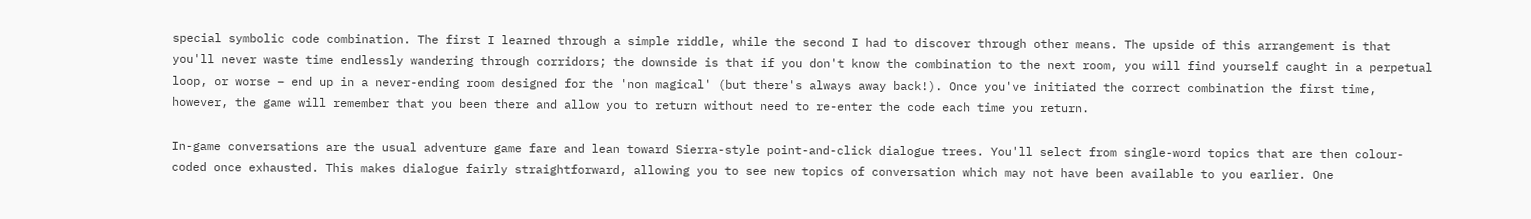special symbolic code combination. The first I learned through a simple riddle, while the second I had to discover through other means. The upside of this arrangement is that you'll never waste time endlessly wandering through corridors; the downside is that if you don't know the combination to the next room, you will find yourself caught in a perpetual loop, or worse – end up in a never-ending room designed for the 'non magical' (but there's always away back!). Once you've initiated the correct combination the first time, however, the game will remember that you been there and allow you to return without need to re-enter the code each time you return.

In-game conversations are the usual adventure game fare and lean toward Sierra-style point-and-click dialogue trees. You'll select from single-word topics that are then colour-coded once exhausted. This makes dialogue fairly straightforward, allowing you to see new topics of conversation which may not have been available to you earlier. One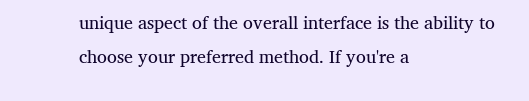unique aspect of the overall interface is the ability to choose your preferred method. If you're a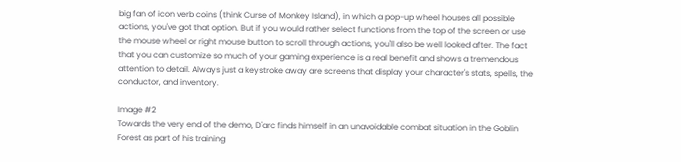big fan of icon verb coins (think Curse of Monkey Island), in which a pop-up wheel houses all possible actions, you've got that option. But if you would rather select functions from the top of the screen or use the mouse wheel or right mouse button to scroll through actions, you'll also be well looked after. The fact that you can customize so much of your gaming experience is a real benefit and shows a tremendous attention to detail. Always just a keystroke away are screens that display your character's stats, spells, the conductor, and inventory.

Image #2
Towards the very end of the demo, D'arc finds himself in an unavoidable combat situation in the Goblin Forest as part of his training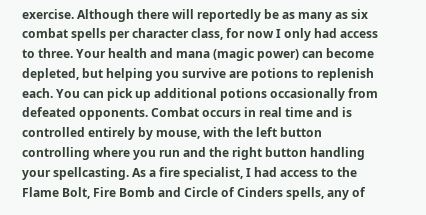exercise. Although there will reportedly be as many as six combat spells per character class, for now I only had access to three. Your health and mana (magic power) can become depleted, but helping you survive are potions to replenish each. You can pick up additional potions occasionally from defeated opponents. Combat occurs in real time and is controlled entirely by mouse, with the left button controlling where you run and the right button handling your spellcasting. As a fire specialist, I had access to the Flame Bolt, Fire Bomb and Circle of Cinders spells, any of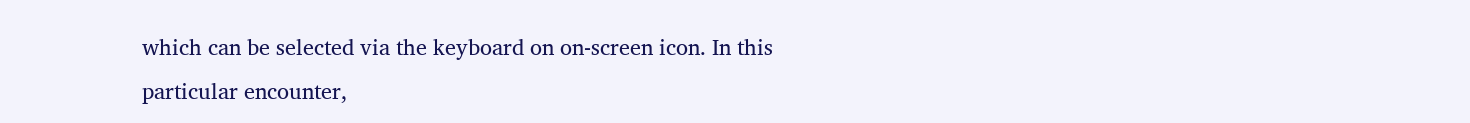which can be selected via the keyboard on on-screen icon. In this particular encounter,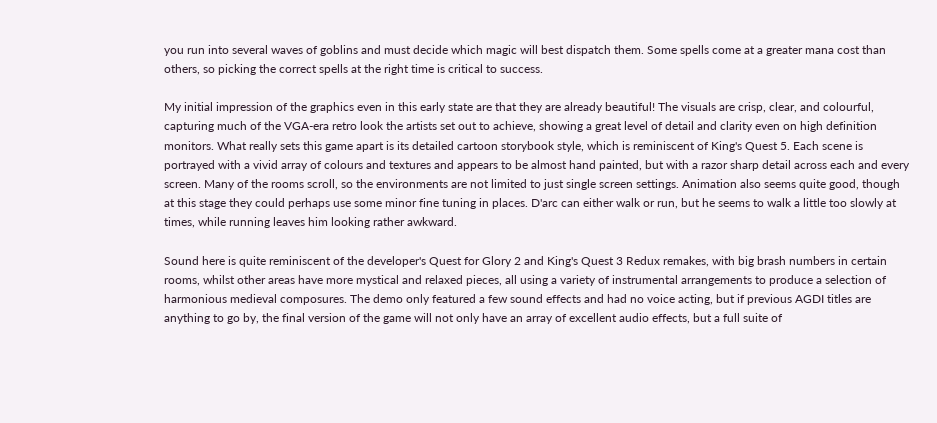you run into several waves of goblins and must decide which magic will best dispatch them. Some spells come at a greater mana cost than others, so picking the correct spells at the right time is critical to success.

My initial impression of the graphics even in this early state are that they are already beautiful! The visuals are crisp, clear, and colourful, capturing much of the VGA-era retro look the artists set out to achieve, showing a great level of detail and clarity even on high definition monitors. What really sets this game apart is its detailed cartoon storybook style, which is reminiscent of King's Quest 5. Each scene is portrayed with a vivid array of colours and textures and appears to be almost hand painted, but with a razor sharp detail across each and every screen. Many of the rooms scroll, so the environments are not limited to just single screen settings. Animation also seems quite good, though at this stage they could perhaps use some minor fine tuning in places. D'arc can either walk or run, but he seems to walk a little too slowly at times, while running leaves him looking rather awkward.

Sound here is quite reminiscent of the developer's Quest for Glory 2 and King's Quest 3 Redux remakes, with big brash numbers in certain rooms, whilst other areas have more mystical and relaxed pieces, all using a variety of instrumental arrangements to produce a selection of harmonious medieval composures. The demo only featured a few sound effects and had no voice acting, but if previous AGDI titles are anything to go by, the final version of the game will not only have an array of excellent audio effects, but a full suite of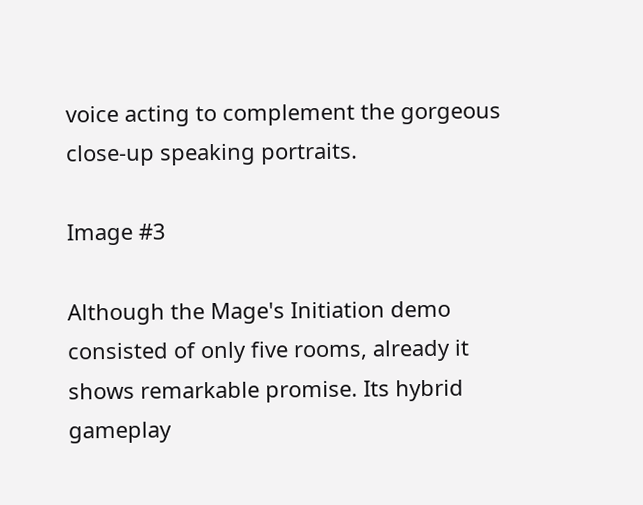voice acting to complement the gorgeous close-up speaking portraits.

Image #3

Although the Mage's Initiation demo consisted of only five rooms, already it shows remarkable promise. Its hybrid gameplay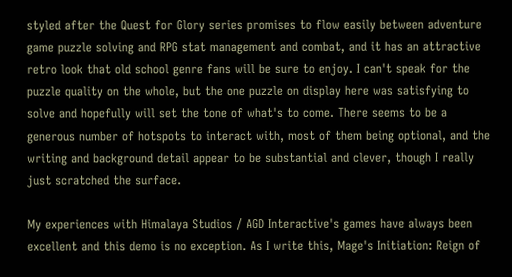styled after the Quest for Glory series promises to flow easily between adventure game puzzle solving and RPG stat management and combat, and it has an attractive retro look that old school genre fans will be sure to enjoy. I can't speak for the puzzle quality on the whole, but the one puzzle on display here was satisfying to solve and hopefully will set the tone of what's to come. There seems to be a generous number of hotspots to interact with, most of them being optional, and the writing and background detail appear to be substantial and clever, though I really just scratched the surface.

My experiences with Himalaya Studios / AGD Interactive's games have always been excellent and this demo is no exception. As I write this, Mage's Initiation: Reign of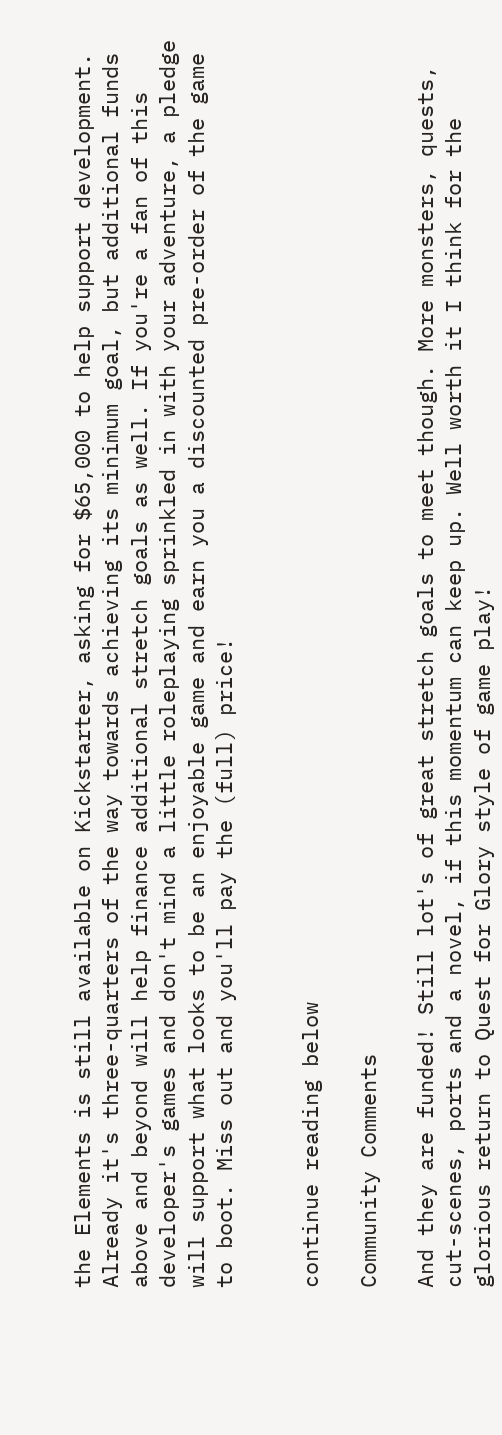the Elements is still available on Kickstarter, asking for $65,000 to help support development. Already it's three-quarters of the way towards achieving its minimum goal, but additional funds above and beyond will help finance additional stretch goals as well. If you're a fan of this developer's games and don't mind a little roleplaying sprinkled in with your adventure, a pledge will support what looks to be an enjoyable game and earn you a discounted pre-order of the game to boot. Miss out and you'll pay the (full) price!


continue reading below

Community Comments

And they are funded! Still lot's of great stretch goals to meet though. More monsters, quests, cut-scenes, ports and a novel, if this momentum can keep up. Well worth it I think for the glorious return to Quest for Glory style of game play!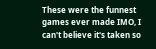These were the funnest games ever made IMO, I can't believe it's taken so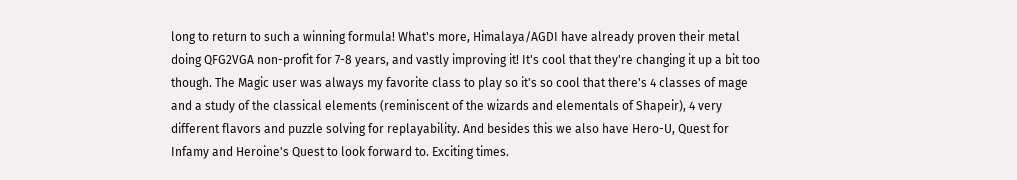long to return to such a winning formula! What's more, Himalaya/AGDI have already proven their metal doing QFG2VGA non-profit for 7-8 years, and vastly improving it! It's cool that they're changing it up a bit too though. The Magic user was always my favorite class to play so it's so cool that there's 4 classes of mage and a study of the classical elements (reminiscent of the wizards and elementals of Shapeir), 4 very different flavors and puzzle solving for replayability. And besides this we also have Hero-U, Quest for Infamy and Heroine's Quest to look forward to. Exciting times.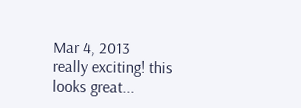Mar 4, 2013
really exciting! this looks great...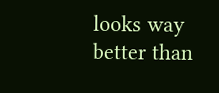looks way better than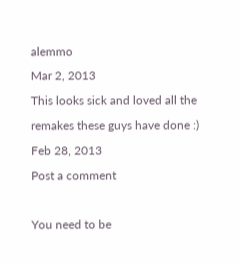alemmo
Mar 2, 2013
This looks sick and loved all the remakes these guys have done :)
Feb 28, 2013
Post a comment

You need to be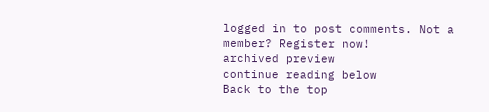logged in to post comments. Not a member? Register now!
archived preview
continue reading below
Back to the top